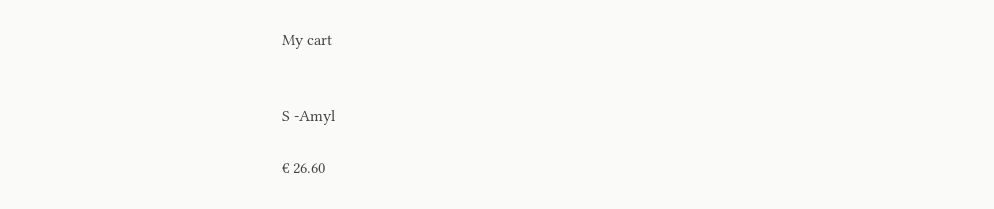My cart


S -Amyl

€ 26.60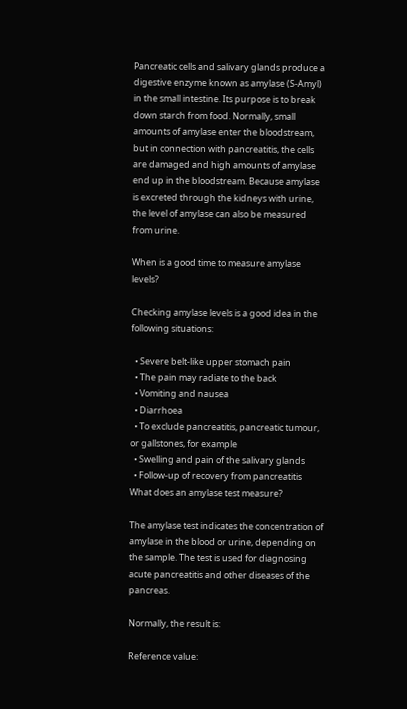Pancreatic cells and salivary glands produce a digestive enzyme known as amylase (S-Amyl) in the small intestine. Its purpose is to break down starch from food. Normally, small amounts of amylase enter the bloodstream, but in connection with pancreatitis, the cells are damaged and high amounts of amylase end up in the bloodstream. Because amylase is excreted through the kidneys with urine, the level of amylase can also be measured from urine.

When is a good time to measure amylase levels?

Checking amylase levels is a good idea in the following situations:

  • Severe belt-like upper stomach pain
  • The pain may radiate to the back
  • Vomiting and nausea
  • Diarrhoea
  • To exclude pancreatitis, pancreatic tumour, or gallstones, for example
  • Swelling and pain of the salivary glands
  • Follow-up of recovery from pancreatitis
What does an amylase test measure?

The amylase test indicates the concentration of amylase in the blood or urine, depending on the sample. The test is used for diagnosing acute pancreatitis and other diseases of the pancreas.

Normally, the result is:

Reference value: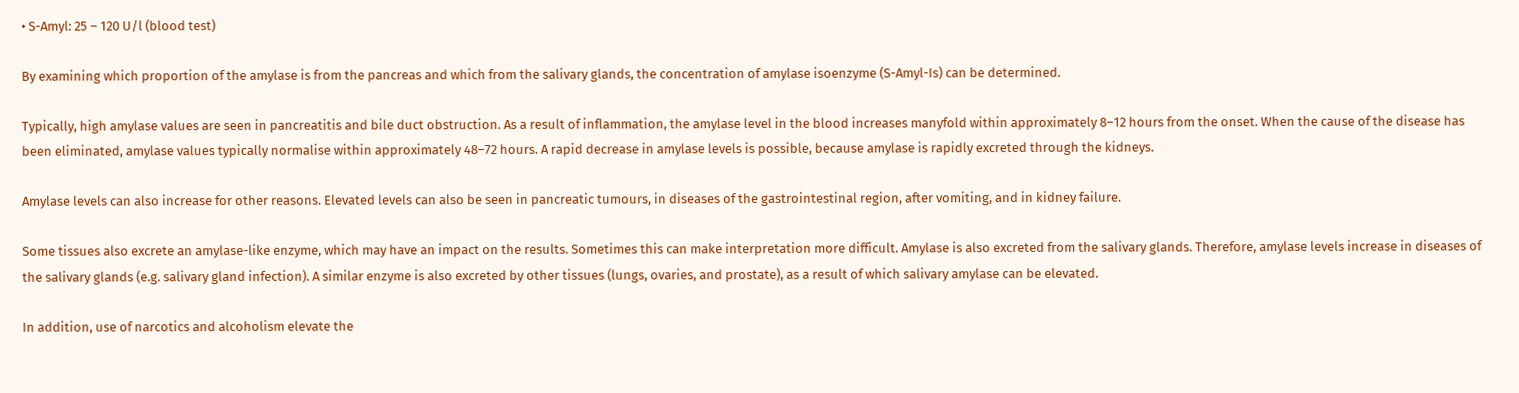• S-Amyl: 25 – 120 U/l (blood test)

By examining which proportion of the amylase is from the pancreas and which from the salivary glands, the concentration of amylase isoenzyme (S-Amyl-Is) can be determined.

Typically, high amylase values are seen in pancreatitis and bile duct obstruction. As a result of inflammation, the amylase level in the blood increases manyfold within approximately 8–12 hours from the onset. When the cause of the disease has been eliminated, amylase values typically normalise within approximately 48–72 hours. A rapid decrease in amylase levels is possible, because amylase is rapidly excreted through the kidneys.

Amylase levels can also increase for other reasons. Elevated levels can also be seen in pancreatic tumours, in diseases of the gastrointestinal region, after vomiting, and in kidney failure.

Some tissues also excrete an amylase-like enzyme, which may have an impact on the results. Sometimes this can make interpretation more difficult. Amylase is also excreted from the salivary glands. Therefore, amylase levels increase in diseases of the salivary glands (e.g. salivary gland infection). A similar enzyme is also excreted by other tissues (lungs, ovaries, and prostate), as a result of which salivary amylase can be elevated.

In addition, use of narcotics and alcoholism elevate the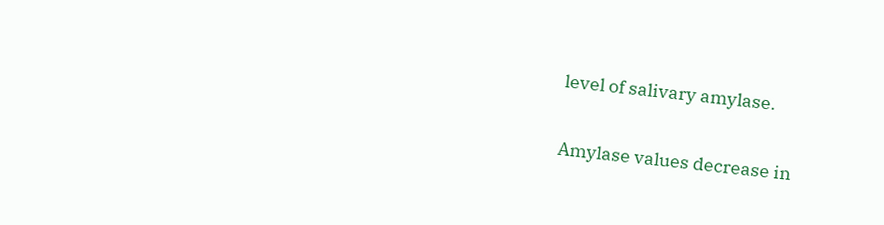level of salivary amylase.

Amylase values decrease in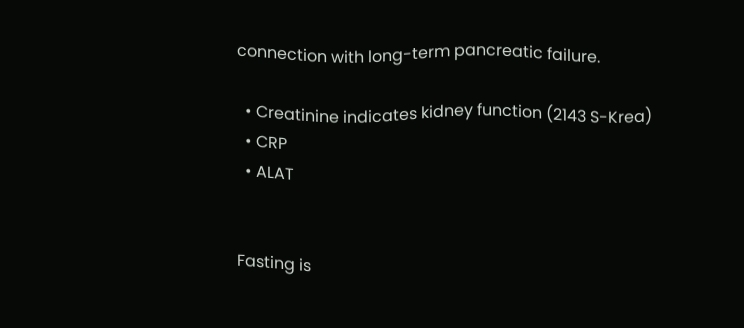connection with long-term pancreatic failure.

  • Creatinine indicates kidney function (2143 S-Krea)
  • CRP
  • ALAT


Fasting is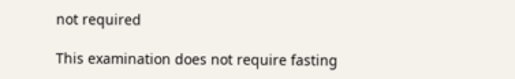not required

This examination does not require fasting